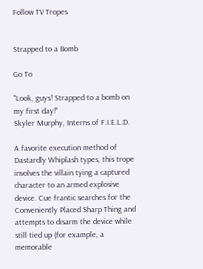Follow TV Tropes


Strapped to a Bomb

Go To

"Look, guys! Strapped to a bomb on my first day!"
Skyler Murphy, Interns of F.I.E.L.D.

A favorite execution method of Dastardly Whiplash types, this trope involves the villain tying a captured character to an armed explosive device. Cue frantic searches for the Conveniently Placed Sharp Thing and attempts to disarm the device while still tied up (for example, a memorable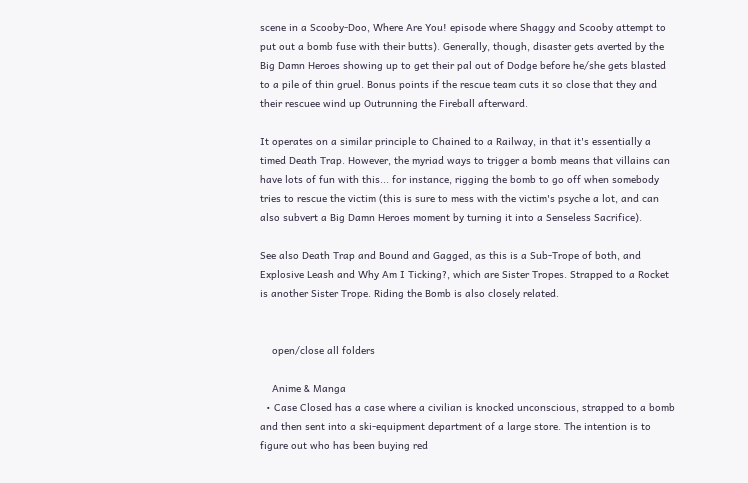scene in a Scooby-Doo, Where Are You! episode where Shaggy and Scooby attempt to put out a bomb fuse with their butts). Generally, though, disaster gets averted by the Big Damn Heroes showing up to get their pal out of Dodge before he/she gets blasted to a pile of thin gruel. Bonus points if the rescue team cuts it so close that they and their rescuee wind up Outrunning the Fireball afterward.

It operates on a similar principle to Chained to a Railway, in that it's essentially a timed Death Trap. However, the myriad ways to trigger a bomb means that villains can have lots of fun with this... for instance, rigging the bomb to go off when somebody tries to rescue the victim (this is sure to mess with the victim's psyche a lot, and can also subvert a Big Damn Heroes moment by turning it into a Senseless Sacrifice).

See also Death Trap and Bound and Gagged, as this is a Sub-Trope of both, and Explosive Leash and Why Am I Ticking?, which are Sister Tropes. Strapped to a Rocket is another Sister Trope. Riding the Bomb is also closely related.


    open/close all folders

    Anime & Manga
  • Case Closed has a case where a civilian is knocked unconscious, strapped to a bomb and then sent into a ski-equipment department of a large store. The intention is to figure out who has been buying red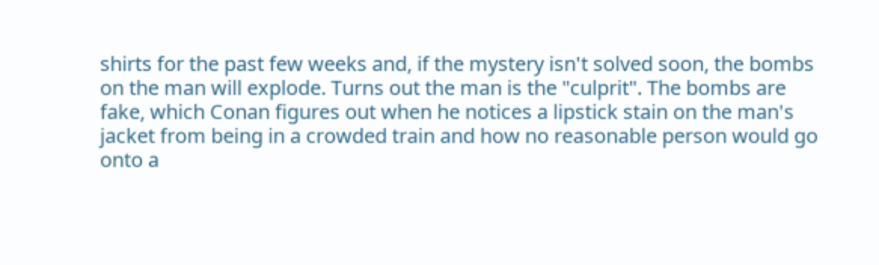shirts for the past few weeks and, if the mystery isn't solved soon, the bombs on the man will explode. Turns out the man is the "culprit". The bombs are fake, which Conan figures out when he notices a lipstick stain on the man's jacket from being in a crowded train and how no reasonable person would go onto a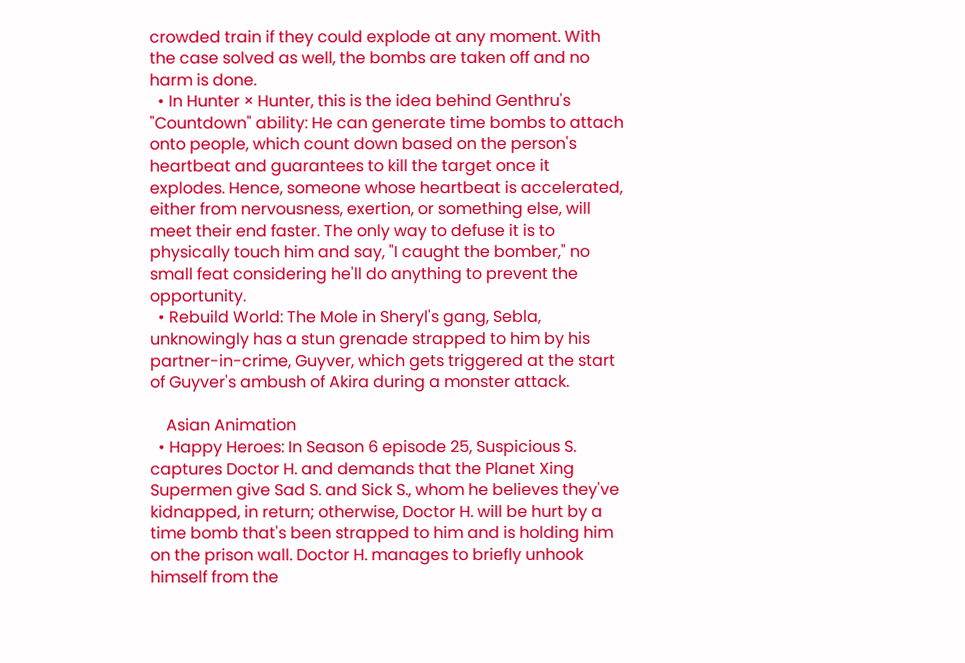crowded train if they could explode at any moment. With the case solved as well, the bombs are taken off and no harm is done.
  • In Hunter × Hunter, this is the idea behind Genthru's "Countdown" ability: He can generate time bombs to attach onto people, which count down based on the person's heartbeat and guarantees to kill the target once it explodes. Hence, someone whose heartbeat is accelerated, either from nervousness, exertion, or something else, will meet their end faster. The only way to defuse it is to physically touch him and say, "I caught the bomber," no small feat considering he'll do anything to prevent the opportunity.
  • Rebuild World: The Mole in Sheryl's gang, Sebla, unknowingly has a stun grenade strapped to him by his partner-in-crime, Guyver, which gets triggered at the start of Guyver's ambush of Akira during a monster attack.

    Asian Animation
  • Happy Heroes: In Season 6 episode 25, Suspicious S. captures Doctor H. and demands that the Planet Xing Supermen give Sad S. and Sick S., whom he believes they've kidnapped, in return; otherwise, Doctor H. will be hurt by a time bomb that's been strapped to him and is holding him on the prison wall. Doctor H. manages to briefly unhook himself from the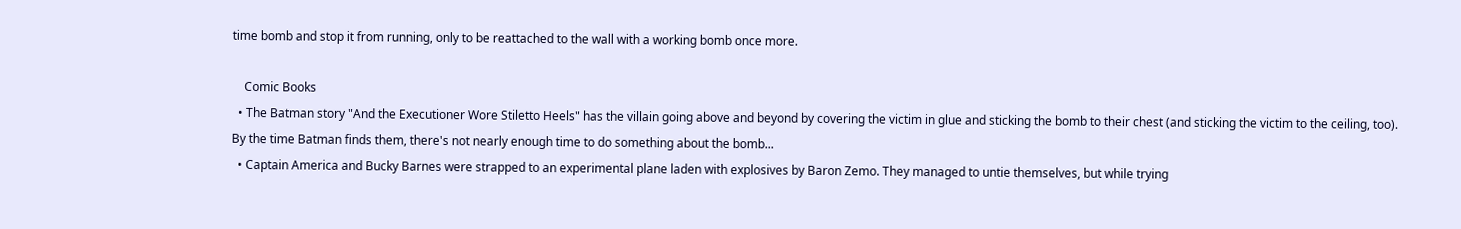time bomb and stop it from running, only to be reattached to the wall with a working bomb once more.

    Comic Books
  • The Batman story "And the Executioner Wore Stiletto Heels" has the villain going above and beyond by covering the victim in glue and sticking the bomb to their chest (and sticking the victim to the ceiling, too). By the time Batman finds them, there's not nearly enough time to do something about the bomb...
  • Captain America and Bucky Barnes were strapped to an experimental plane laden with explosives by Baron Zemo. They managed to untie themselves, but while trying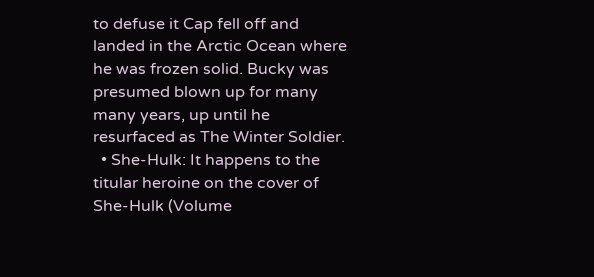to defuse it Cap fell off and landed in the Arctic Ocean where he was frozen solid. Bucky was presumed blown up for many many years, up until he resurfaced as The Winter Soldier.
  • She-Hulk: It happens to the titular heroine on the cover of She-Hulk (Volume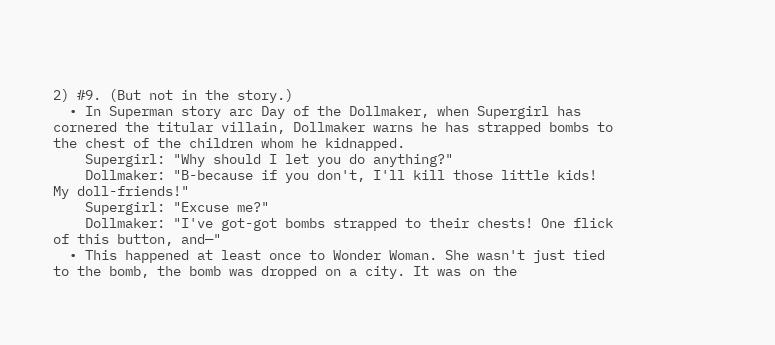2) #9. (But not in the story.)
  • In Superman story arc Day of the Dollmaker, when Supergirl has cornered the titular villain, Dollmaker warns he has strapped bombs to the chest of the children whom he kidnapped.
    Supergirl: "Why should I let you do anything?"
    Dollmaker: "B-because if you don't, I'll kill those little kids! My doll-friends!"
    Supergirl: "Excuse me?"
    Dollmaker: "I've got-got bombs strapped to their chests! One flick of this button, and—"
  • This happened at least once to Wonder Woman. She wasn't just tied to the bomb, the bomb was dropped on a city. It was on the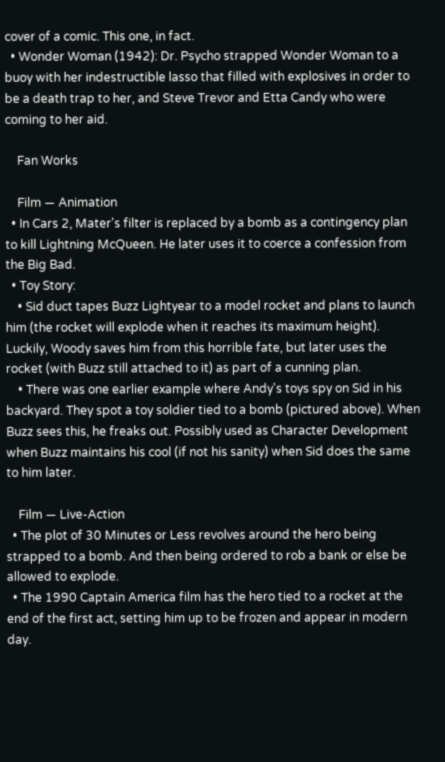cover of a comic. This one, in fact.
  • Wonder Woman (1942): Dr. Psycho strapped Wonder Woman to a buoy with her indestructible lasso that filled with explosives in order to be a death trap to her, and Steve Trevor and Etta Candy who were coming to her aid.

    Fan Works

    Film — Animation
  • In Cars 2, Mater's filter is replaced by a bomb as a contingency plan to kill Lightning McQueen. He later uses it to coerce a confession from the Big Bad.
  • Toy Story:
    • Sid duct tapes Buzz Lightyear to a model rocket and plans to launch him (the rocket will explode when it reaches its maximum height). Luckily, Woody saves him from this horrible fate, but later uses the rocket (with Buzz still attached to it) as part of a cunning plan.
    • There was one earlier example where Andy's toys spy on Sid in his backyard. They spot a toy soldier tied to a bomb (pictured above). When Buzz sees this, he freaks out. Possibly used as Character Development when Buzz maintains his cool (if not his sanity) when Sid does the same to him later.

    Film — Live-Action
  • The plot of 30 Minutes or Less revolves around the hero being strapped to a bomb. And then being ordered to rob a bank or else be allowed to explode.
  • The 1990 Captain America film has the hero tied to a rocket at the end of the first act, setting him up to be frozen and appear in modern day.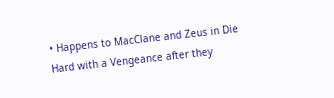• Happens to MacClane and Zeus in Die Hard with a Vengeance after they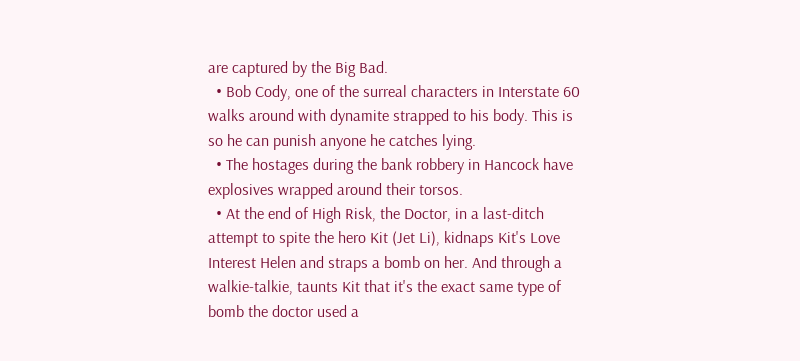are captured by the Big Bad.
  • Bob Cody, one of the surreal characters in Interstate 60 walks around with dynamite strapped to his body. This is so he can punish anyone he catches lying.
  • The hostages during the bank robbery in Hancock have explosives wrapped around their torsos.
  • At the end of High Risk, the Doctor, in a last-ditch attempt to spite the hero Kit (Jet Li), kidnaps Kit's Love Interest Helen and straps a bomb on her. And through a walkie-talkie, taunts Kit that it's the exact same type of bomb the doctor used a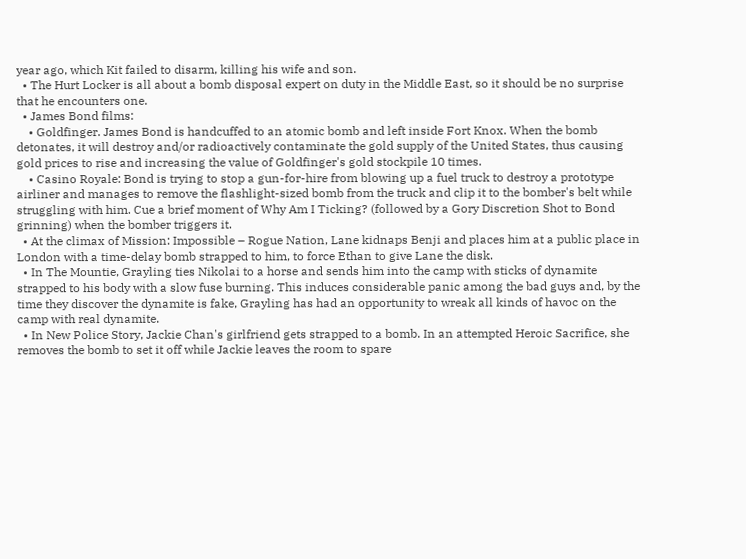year ago, which Kit failed to disarm, killing his wife and son.
  • The Hurt Locker is all about a bomb disposal expert on duty in the Middle East, so it should be no surprise that he encounters one.
  • James Bond films:
    • Goldfinger. James Bond is handcuffed to an atomic bomb and left inside Fort Knox. When the bomb detonates, it will destroy and/or radioactively contaminate the gold supply of the United States, thus causing gold prices to rise and increasing the value of Goldfinger's gold stockpile 10 times.
    • Casino Royale: Bond is trying to stop a gun-for-hire from blowing up a fuel truck to destroy a prototype airliner and manages to remove the flashlight-sized bomb from the truck and clip it to the bomber's belt while struggling with him. Cue a brief moment of Why Am I Ticking? (followed by a Gory Discretion Shot to Bond grinning) when the bomber triggers it.
  • At the climax of Mission: Impossible – Rogue Nation, Lane kidnaps Benji and places him at a public place in London with a time-delay bomb strapped to him, to force Ethan to give Lane the disk.
  • In The Mountie, Grayling ties Nikolai to a horse and sends him into the camp with sticks of dynamite strapped to his body with a slow fuse burning. This induces considerable panic among the bad guys and, by the time they discover the dynamite is fake, Grayling has had an opportunity to wreak all kinds of havoc on the camp with real dynamite.
  • In New Police Story, Jackie Chan's girlfriend gets strapped to a bomb. In an attempted Heroic Sacrifice, she removes the bomb to set it off while Jackie leaves the room to spare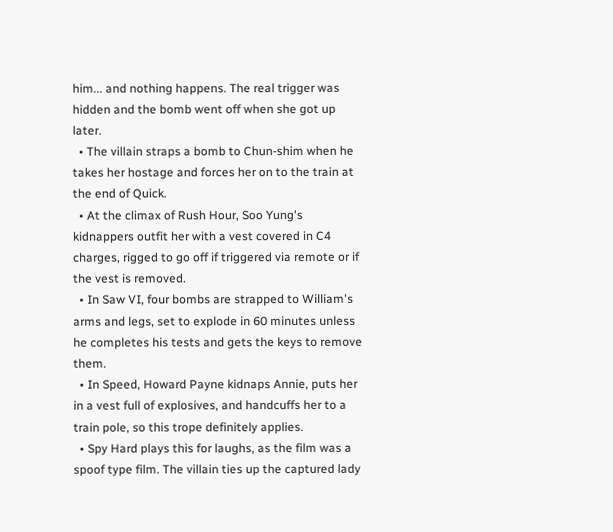him... and nothing happens. The real trigger was hidden and the bomb went off when she got up later.
  • The villain straps a bomb to Chun-shim when he takes her hostage and forces her on to the train at the end of Quick.
  • At the climax of Rush Hour, Soo Yung's kidnappers outfit her with a vest covered in C4 charges, rigged to go off if triggered via remote or if the vest is removed.
  • In Saw VI, four bombs are strapped to William's arms and legs, set to explode in 60 minutes unless he completes his tests and gets the keys to remove them.
  • In Speed, Howard Payne kidnaps Annie, puts her in a vest full of explosives, and handcuffs her to a train pole, so this trope definitely applies.
  • Spy Hard plays this for laughs, as the film was a spoof type film. The villain ties up the captured lady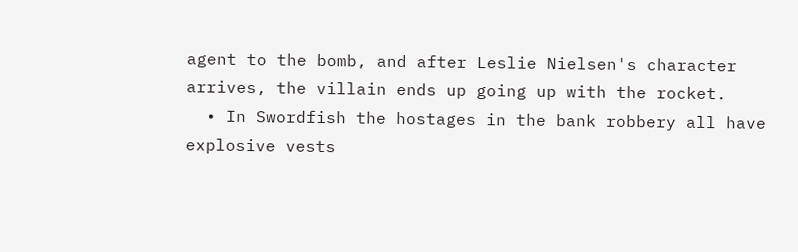agent to the bomb, and after Leslie Nielsen's character arrives, the villain ends up going up with the rocket.
  • In Swordfish the hostages in the bank robbery all have explosive vests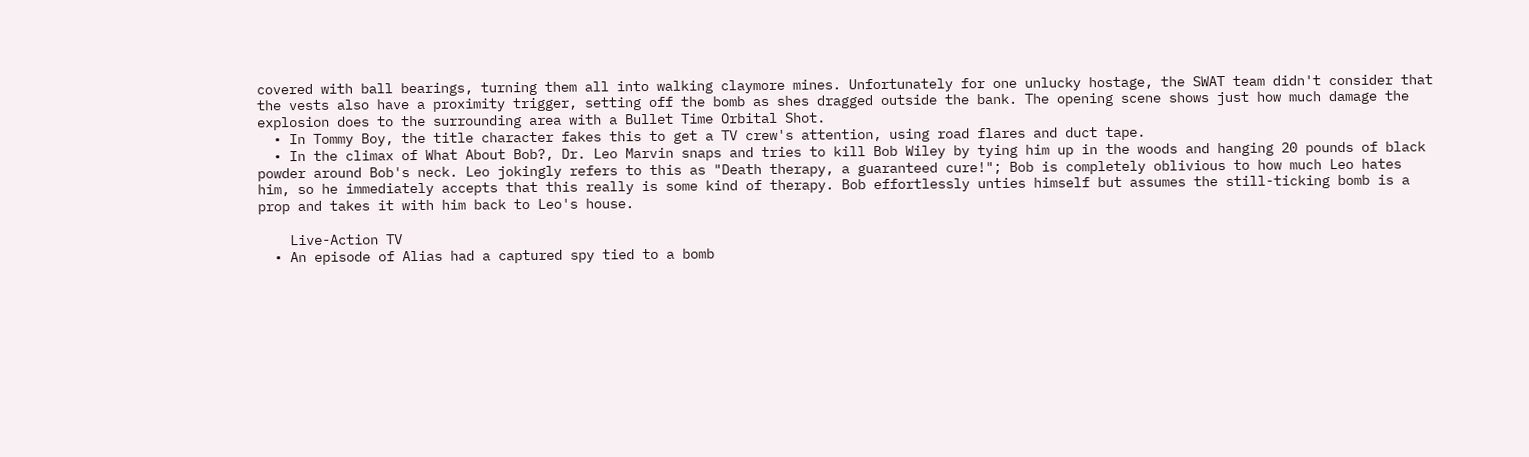covered with ball bearings, turning them all into walking claymore mines. Unfortunately for one unlucky hostage, the SWAT team didn't consider that the vests also have a proximity trigger, setting off the bomb as shes dragged outside the bank. The opening scene shows just how much damage the explosion does to the surrounding area with a Bullet Time Orbital Shot.
  • In Tommy Boy, the title character fakes this to get a TV crew's attention, using road flares and duct tape.
  • In the climax of What About Bob?, Dr. Leo Marvin snaps and tries to kill Bob Wiley by tying him up in the woods and hanging 20 pounds of black powder around Bob's neck. Leo jokingly refers to this as "Death therapy, a guaranteed cure!"; Bob is completely oblivious to how much Leo hates him, so he immediately accepts that this really is some kind of therapy. Bob effortlessly unties himself but assumes the still-ticking bomb is a prop and takes it with him back to Leo's house.

    Live-Action TV
  • An episode of Alias had a captured spy tied to a bomb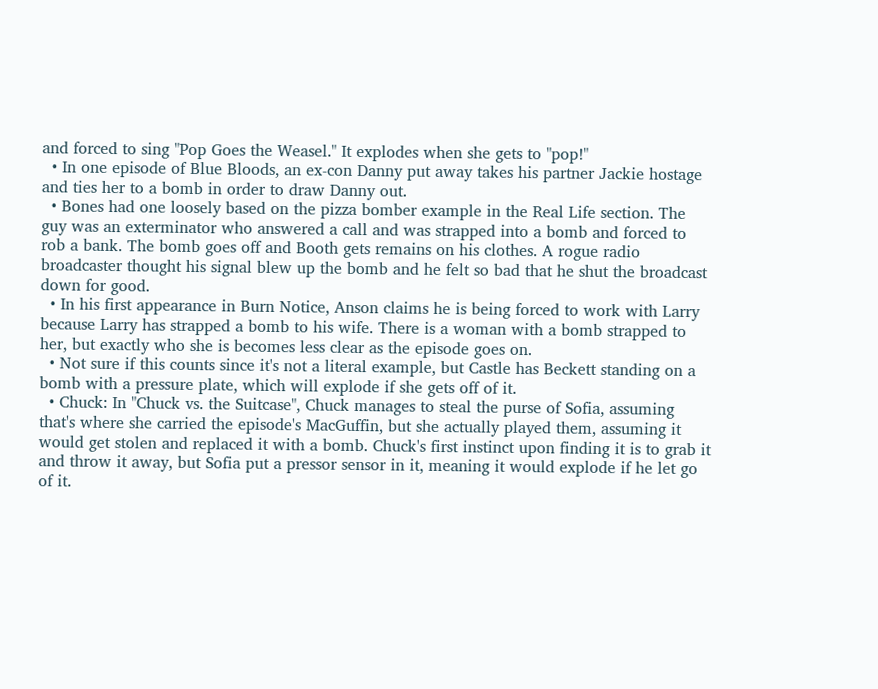and forced to sing "Pop Goes the Weasel." It explodes when she gets to "pop!"
  • In one episode of Blue Bloods, an ex-con Danny put away takes his partner Jackie hostage and ties her to a bomb in order to draw Danny out.
  • Bones had one loosely based on the pizza bomber example in the Real Life section. The guy was an exterminator who answered a call and was strapped into a bomb and forced to rob a bank. The bomb goes off and Booth gets remains on his clothes. A rogue radio broadcaster thought his signal blew up the bomb and he felt so bad that he shut the broadcast down for good.
  • In his first appearance in Burn Notice, Anson claims he is being forced to work with Larry because Larry has strapped a bomb to his wife. There is a woman with a bomb strapped to her, but exactly who she is becomes less clear as the episode goes on.
  • Not sure if this counts since it's not a literal example, but Castle has Beckett standing on a bomb with a pressure plate, which will explode if she gets off of it.
  • Chuck: In "Chuck vs. the Suitcase", Chuck manages to steal the purse of Sofia, assuming that's where she carried the episode's MacGuffin, but she actually played them, assuming it would get stolen and replaced it with a bomb. Chuck's first instinct upon finding it is to grab it and throw it away, but Sofia put a pressor sensor in it, meaning it would explode if he let go of it.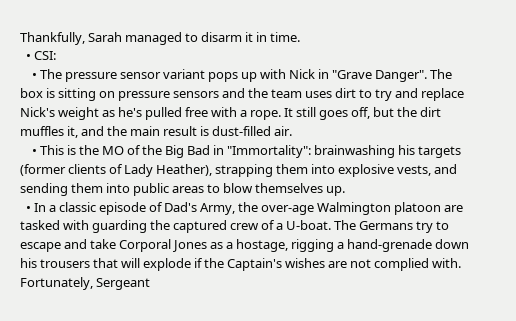Thankfully, Sarah managed to disarm it in time.
  • CSI:
    • The pressure sensor variant pops up with Nick in "Grave Danger". The box is sitting on pressure sensors and the team uses dirt to try and replace Nick's weight as he's pulled free with a rope. It still goes off, but the dirt muffles it, and the main result is dust-filled air.
    • This is the MO of the Big Bad in "Immortality": brainwashing his targets (former clients of Lady Heather), strapping them into explosive vests, and sending them into public areas to blow themselves up.
  • In a classic episode of Dad's Army, the over-age Walmington platoon are tasked with guarding the captured crew of a U-boat. The Germans try to escape and take Corporal Jones as a hostage, rigging a hand-grenade down his trousers that will explode if the Captain's wishes are not complied with. Fortunately, Sergeant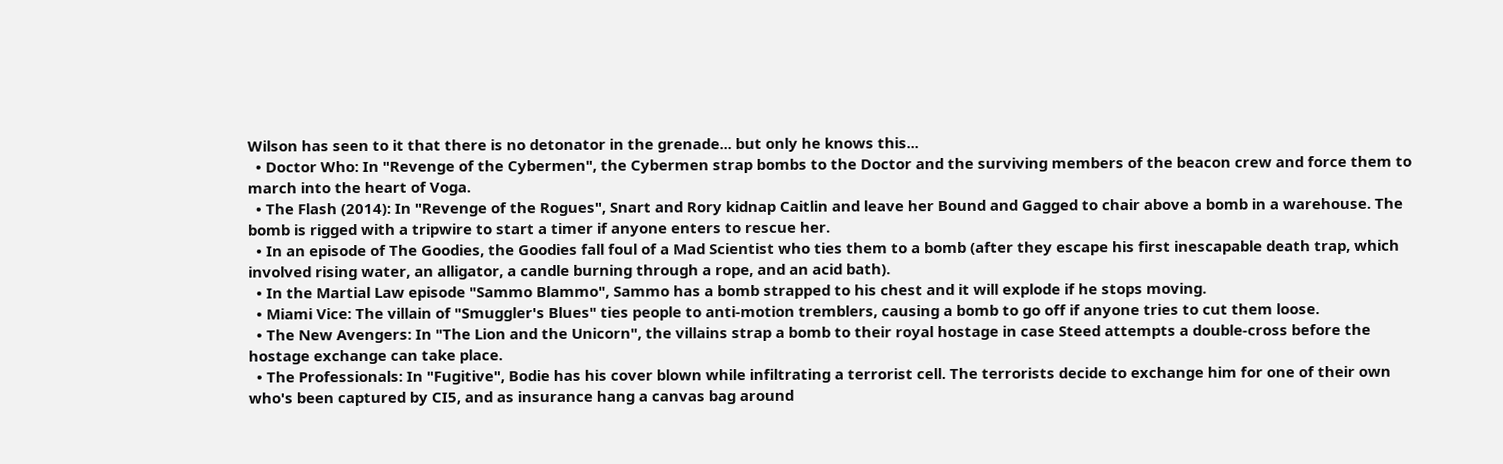Wilson has seen to it that there is no detonator in the grenade... but only he knows this...
  • Doctor Who: In "Revenge of the Cybermen", the Cybermen strap bombs to the Doctor and the surviving members of the beacon crew and force them to march into the heart of Voga.
  • The Flash (2014): In "Revenge of the Rogues", Snart and Rory kidnap Caitlin and leave her Bound and Gagged to chair above a bomb in a warehouse. The bomb is rigged with a tripwire to start a timer if anyone enters to rescue her.
  • In an episode of The Goodies, the Goodies fall foul of a Mad Scientist who ties them to a bomb (after they escape his first inescapable death trap, which involved rising water, an alligator, a candle burning through a rope, and an acid bath).
  • In the Martial Law episode "Sammo Blammo", Sammo has a bomb strapped to his chest and it will explode if he stops moving.
  • Miami Vice: The villain of "Smuggler's Blues" ties people to anti-motion tremblers, causing a bomb to go off if anyone tries to cut them loose.
  • The New Avengers: In "The Lion and the Unicorn", the villains strap a bomb to their royal hostage in case Steed attempts a double-cross before the hostage exchange can take place.
  • The Professionals: In "Fugitive", Bodie has his cover blown while infiltrating a terrorist cell. The terrorists decide to exchange him for one of their own who's been captured by CI5, and as insurance hang a canvas bag around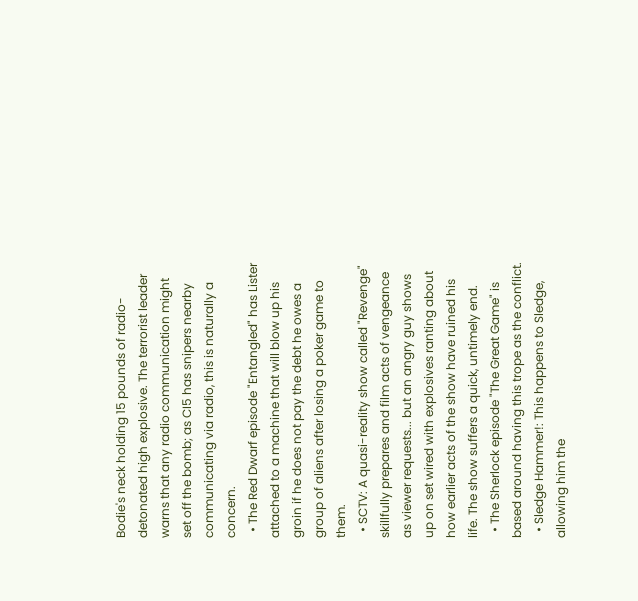Bodie's neck holding 15 pounds of radio-detonated high explosive. The terrorist leader warns that any radio communication might set off the bomb; as CI5 has snipers nearby communicating via radio, this is naturally a concern.
  • The Red Dwarf episode "Entangled" has Lister attached to a machine that will blow up his groin if he does not pay the debt he owes a group of aliens after losing a poker game to them.
  • SCTV: A quasi-reality show called "Revenge" skillfully prepares and film acts of vengeance as viewer requests... but an angry guy shows up on set wired with explosives ranting about how earlier acts of the show have ruined his life. The show suffers a quick, untimely end.
  • The Sherlock episode "The Great Game" is based around having this trope as the conflict.
  • Sledge Hammer!: This happens to Sledge, allowing him the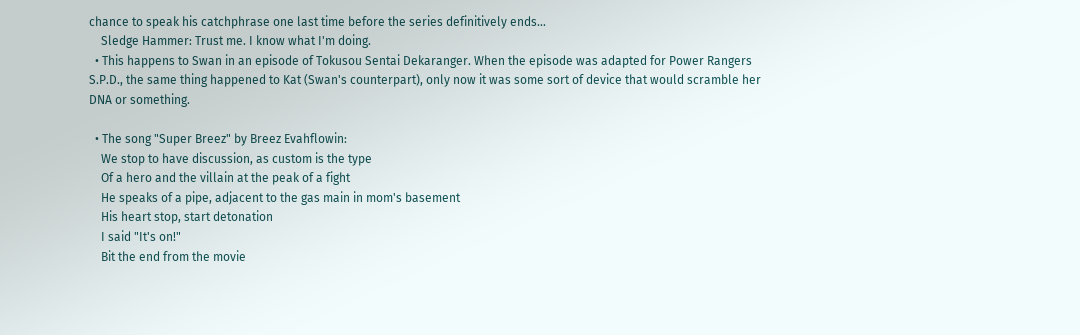chance to speak his catchphrase one last time before the series definitively ends...
    Sledge Hammer: Trust me. I know what I'm doing.
  • This happens to Swan in an episode of Tokusou Sentai Dekaranger. When the episode was adapted for Power Rangers S.P.D., the same thing happened to Kat (Swan's counterpart), only now it was some sort of device that would scramble her DNA or something.

  • The song "Super Breez" by Breez Evahflowin:
    We stop to have discussion, as custom is the type
    Of a hero and the villain at the peak of a fight
    He speaks of a pipe, adjacent to the gas main in mom's basement
    His heart stop, start detonation
    I said "It's on!"
    Bit the end from the movie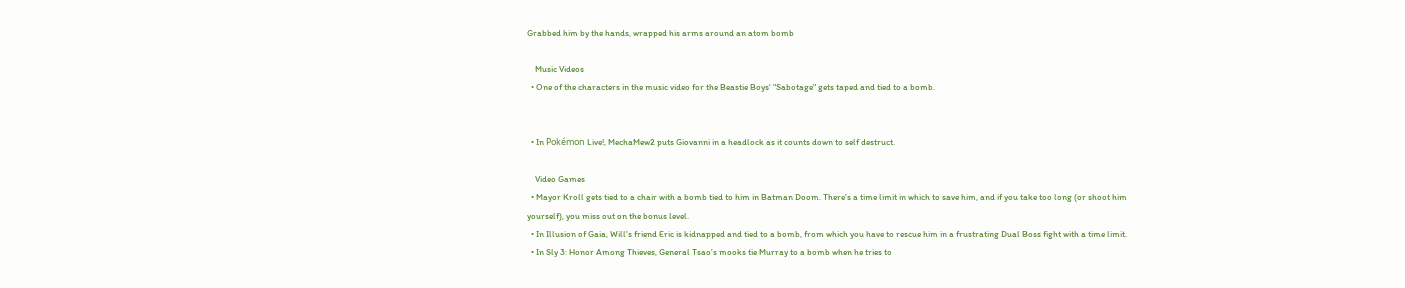Grabbed him by the hands, wrapped his arms around an atom bomb

    Music Videos
  • One of the characters in the music video for the Beastie Boys' "Sabotage" gets taped and tied to a bomb.


  • In Pokémon Live!, MechaMew2 puts Giovanni in a headlock as it counts down to self destruct.

    Video Games
  • Mayor Kroll gets tied to a chair with a bomb tied to him in Batman Doom. There's a time limit in which to save him, and if you take too long (or shoot him yourself), you miss out on the bonus level.
  • In Illusion of Gaia, Will's friend Eric is kidnapped and tied to a bomb, from which you have to rescue him in a frustrating Dual Boss fight with a time limit.
  • In Sly 3: Honor Among Thieves, General Tsao's mooks tie Murray to a bomb when he tries to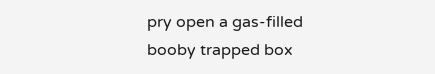pry open a gas-filled booby trapped box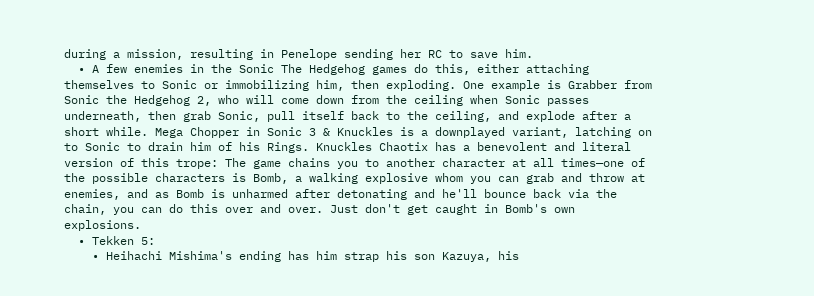during a mission, resulting in Penelope sending her RC to save him.
  • A few enemies in the Sonic The Hedgehog games do this, either attaching themselves to Sonic or immobilizing him, then exploding. One example is Grabber from Sonic the Hedgehog 2, who will come down from the ceiling when Sonic passes underneath, then grab Sonic, pull itself back to the ceiling, and explode after a short while. Mega Chopper in Sonic 3 & Knuckles is a downplayed variant, latching on to Sonic to drain him of his Rings. Knuckles Chaotix has a benevolent and literal version of this trope: The game chains you to another character at all times—one of the possible characters is Bomb, a walking explosive whom you can grab and throw at enemies, and as Bomb is unharmed after detonating and he'll bounce back via the chain, you can do this over and over. Just don't get caught in Bomb's own explosions.
  • Tekken 5:
    • Heihachi Mishima's ending has him strap his son Kazuya, his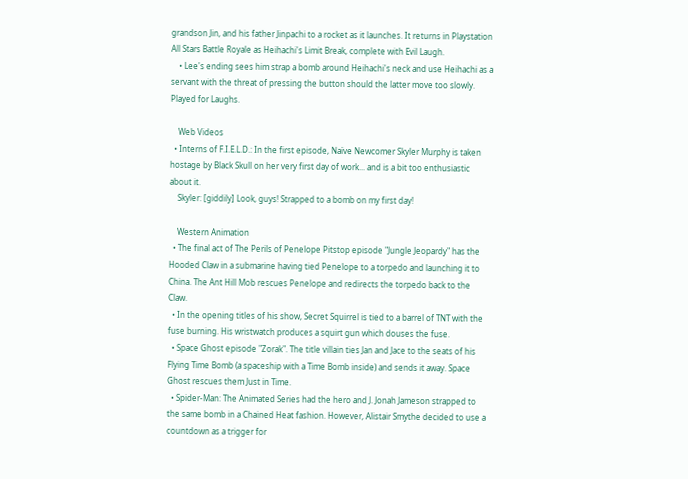grandson Jin, and his father Jinpachi to a rocket as it launches. It returns in Playstation All Stars Battle Royale as Heihachi's Limit Break, complete with Evil Laugh.
    • Lee's ending sees him strap a bomb around Heihachi's neck and use Heihachi as a servant with the threat of pressing the button should the latter move too slowly. Played for Laughs.

    Web Videos
  • Interns of F.I.E.L.D.: In the first episode, Naïve Newcomer Skyler Murphy is taken hostage by Black Skull on her very first day of work... and is a bit too enthusiastic about it.
    Skyler: [giddily] Look, guys! Strapped to a bomb on my first day!

    Western Animation
  • The final act of The Perils of Penelope Pitstop episode "Jungle Jeopardy" has the Hooded Claw in a submarine having tied Penelope to a torpedo and launching it to China. The Ant Hill Mob rescues Penelope and redirects the torpedo back to the Claw.
  • In the opening titles of his show, Secret Squirrel is tied to a barrel of TNT with the fuse burning. His wristwatch produces a squirt gun which douses the fuse.
  • Space Ghost episode "Zorak". The title villain ties Jan and Jace to the seats of his Flying Time Bomb (a spaceship with a Time Bomb inside) and sends it away. Space Ghost rescues them Just in Time.
  • Spider-Man: The Animated Series had the hero and J. Jonah Jameson strapped to the same bomb in a Chained Heat fashion. However, Alistair Smythe decided to use a countdown as a trigger for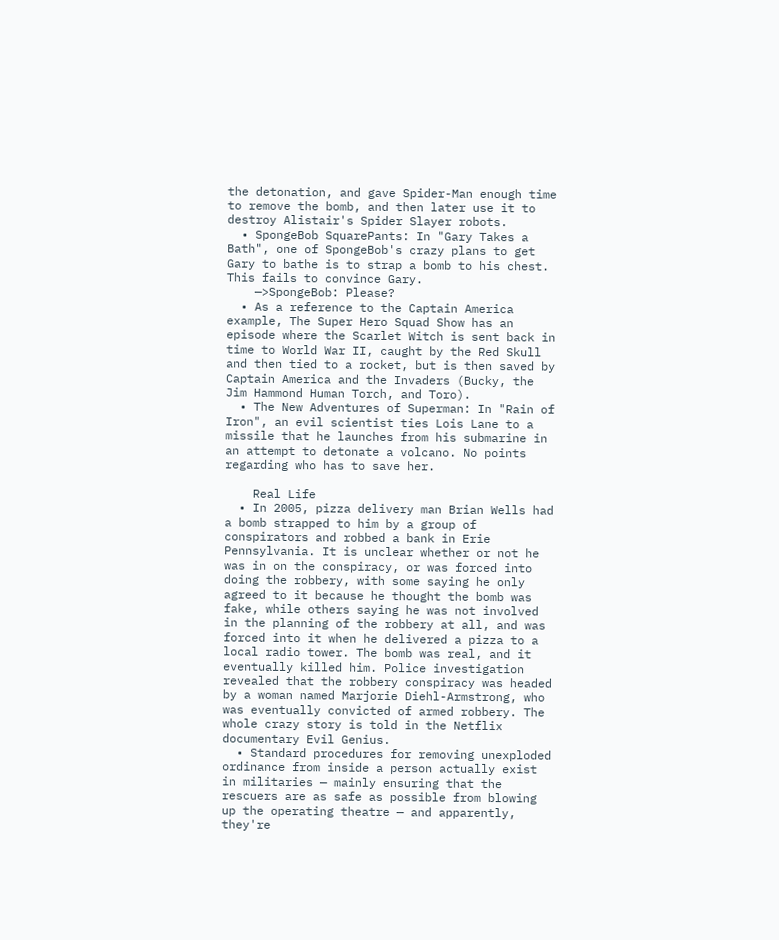the detonation, and gave Spider-Man enough time to remove the bomb, and then later use it to destroy Alistair's Spider Slayer robots.
  • SpongeBob SquarePants: In "Gary Takes a Bath", one of SpongeBob's crazy plans to get Gary to bathe is to strap a bomb to his chest. This fails to convince Gary.
    —>SpongeBob: Please?
  • As a reference to the Captain America example, The Super Hero Squad Show has an episode where the Scarlet Witch is sent back in time to World War II, caught by the Red Skull and then tied to a rocket, but is then saved by Captain America and the Invaders (Bucky, the Jim Hammond Human Torch, and Toro).
  • The New Adventures of Superman: In "Rain of Iron", an evil scientist ties Lois Lane to a missile that he launches from his submarine in an attempt to detonate a volcano. No points regarding who has to save her.

    Real Life
  • In 2005, pizza delivery man Brian Wells had a bomb strapped to him by a group of conspirators and robbed a bank in Erie Pennsylvania. It is unclear whether or not he was in on the conspiracy, or was forced into doing the robbery, with some saying he only agreed to it because he thought the bomb was fake, while others saying he was not involved in the planning of the robbery at all, and was forced into it when he delivered a pizza to a local radio tower. The bomb was real, and it eventually killed him. Police investigation revealed that the robbery conspiracy was headed by a woman named Marjorie Diehl-Armstrong, who was eventually convicted of armed robbery. The whole crazy story is told in the Netflix documentary Evil Genius.
  • Standard procedures for removing unexploded ordinance from inside a person actually exist in militaries — mainly ensuring that the rescuers are as safe as possible from blowing up the operating theatre — and apparently, they're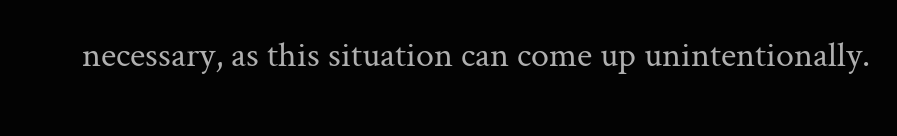necessary, as this situation can come up unintentionally.